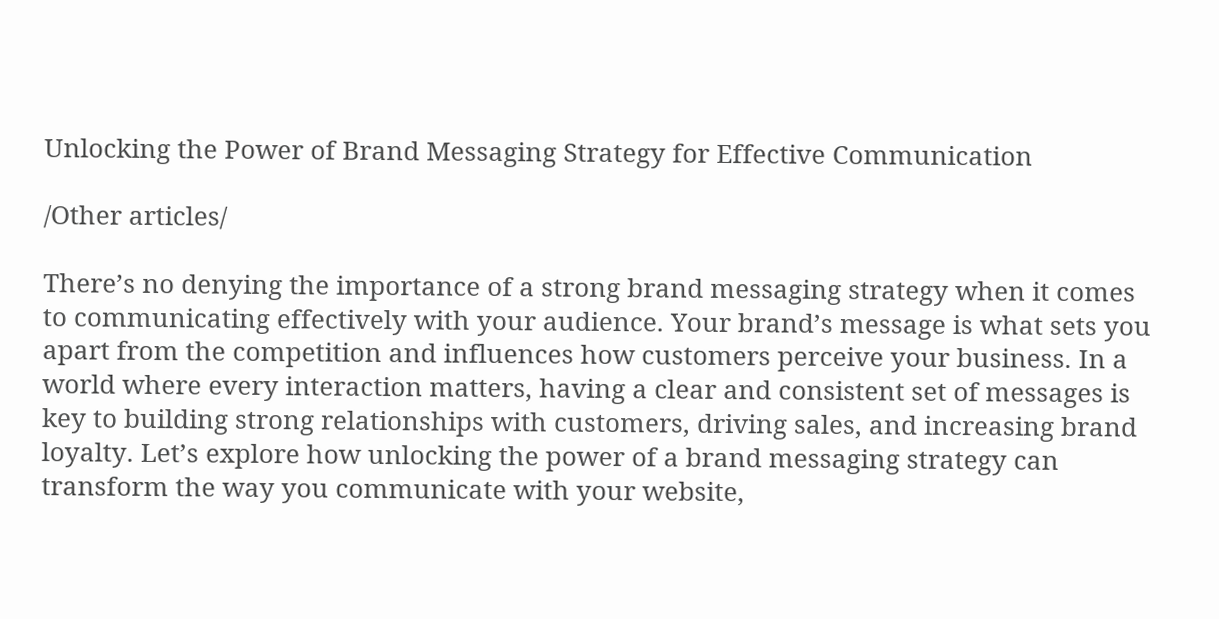Unlocking the Power of Brand Messaging Strategy for Effective Communication

/Other articles/

There’s no denying the importance of a strong brand messaging strategy when it comes to communicating effectively with your audience. Your brand’s message is what sets you apart from the competition and influences how customers perceive your business. In a world where every interaction matters, having a clear and consistent set of messages is key to building strong relationships with customers, driving sales, and increasing brand loyalty. Let’s explore how unlocking the power of a brand messaging strategy can transform the way you communicate with your website,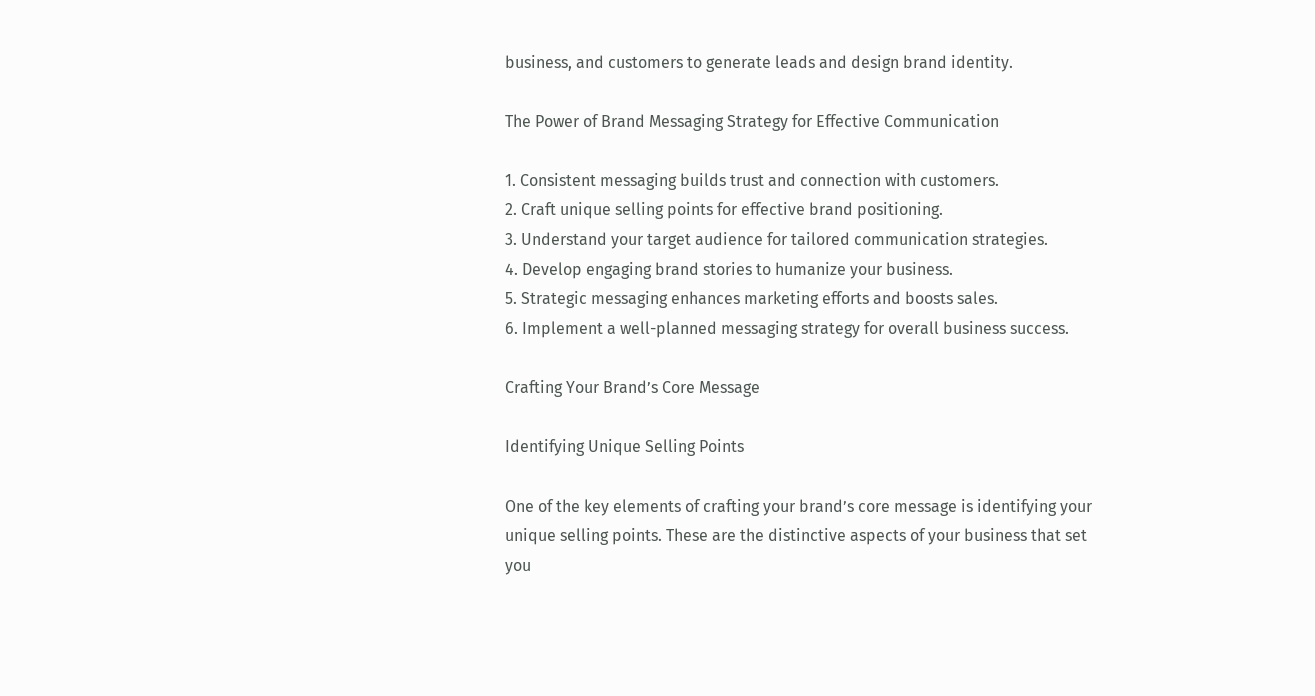business, and customers to generate leads and design brand identity.

The Power of Brand Messaging Strategy for Effective Communication

1. Consistent messaging builds trust and connection with customers.
2. Craft unique selling points for effective brand positioning.
3. Understand your target audience for tailored communication strategies.
4. Develop engaging brand stories to humanize your business.
5. Strategic messaging enhances marketing efforts and boosts sales.
6. Implement a well-planned messaging strategy for overall business success.

Crafting Your Brand’s Core Message

Identifying Unique Selling Points

One of the key elements of crafting your brand’s core message is identifying your unique selling points. These are the distinctive aspects of your business that set you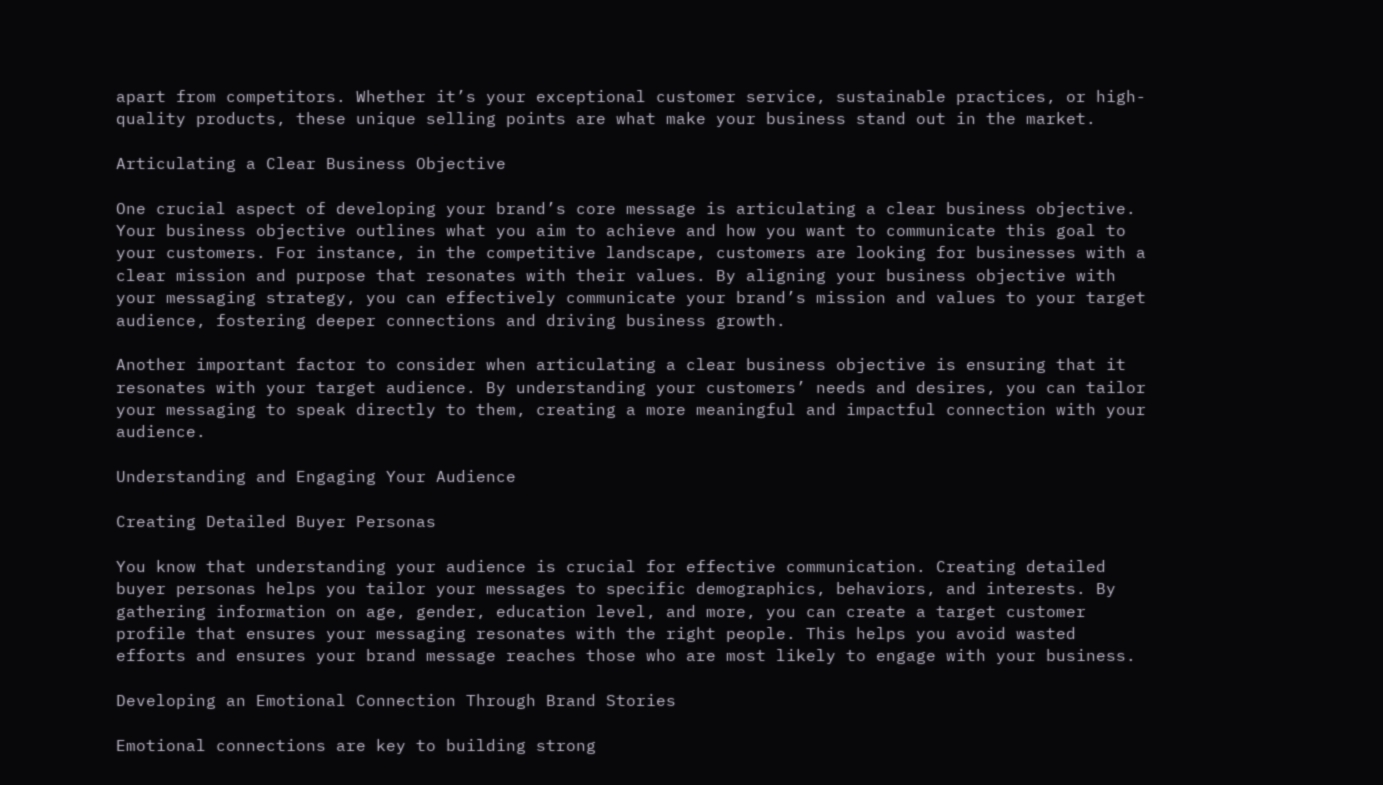apart from competitors. Whether it’s your exceptional customer service, sustainable practices, or high-quality products, these unique selling points are what make your business stand out in the market.

Articulating a Clear Business Objective

One crucial aspect of developing your brand’s core message is articulating a clear business objective. Your business objective outlines what you aim to achieve and how you want to communicate this goal to your customers. For instance, in the competitive landscape, customers are looking for businesses with a clear mission and purpose that resonates with their values. By aligning your business objective with your messaging strategy, you can effectively communicate your brand’s mission and values to your target audience, fostering deeper connections and driving business growth.

Another important factor to consider when articulating a clear business objective is ensuring that it resonates with your target audience. By understanding your customers’ needs and desires, you can tailor your messaging to speak directly to them, creating a more meaningful and impactful connection with your audience.

Understanding and Engaging Your Audience

Creating Detailed Buyer Personas

You know that understanding your audience is crucial for effective communication. Creating detailed buyer personas helps you tailor your messages to specific demographics, behaviors, and interests. By gathering information on age, gender, education level, and more, you can create a target customer profile that ensures your messaging resonates with the right people. This helps you avoid wasted efforts and ensures your brand message reaches those who are most likely to engage with your business.

Developing an Emotional Connection Through Brand Stories

Emotional connections are key to building strong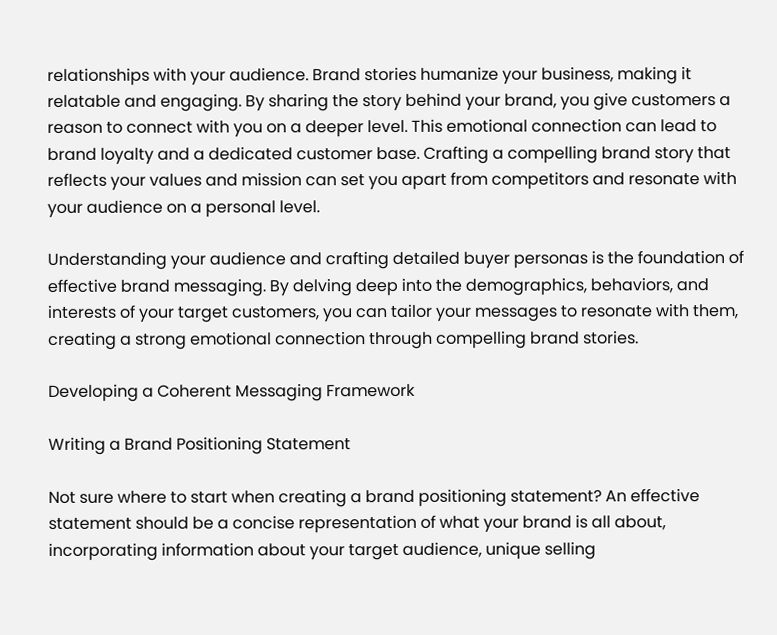relationships with your audience. Brand stories humanize your business, making it relatable and engaging. By sharing the story behind your brand, you give customers a reason to connect with you on a deeper level. This emotional connection can lead to brand loyalty and a dedicated customer base. Crafting a compelling brand story that reflects your values and mission can set you apart from competitors and resonate with your audience on a personal level.

Understanding your audience and crafting detailed buyer personas is the foundation of effective brand messaging. By delving deep into the demographics, behaviors, and interests of your target customers, you can tailor your messages to resonate with them, creating a strong emotional connection through compelling brand stories.

Developing a Coherent Messaging Framework

Writing a Brand Positioning Statement

Not sure where to start when creating a brand positioning statement? An effective statement should be a concise representation of what your brand is all about, incorporating information about your target audience, unique selling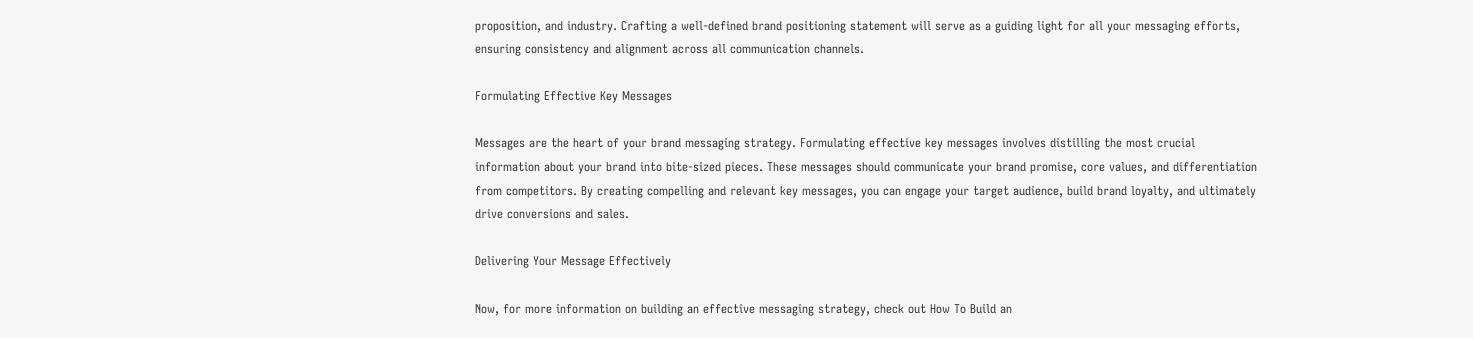proposition, and industry. Crafting a well-defined brand positioning statement will serve as a guiding light for all your messaging efforts, ensuring consistency and alignment across all communication channels.

Formulating Effective Key Messages

Messages are the heart of your brand messaging strategy. Formulating effective key messages involves distilling the most crucial information about your brand into bite-sized pieces. These messages should communicate your brand promise, core values, and differentiation from competitors. By creating compelling and relevant key messages, you can engage your target audience, build brand loyalty, and ultimately drive conversions and sales.

Delivering Your Message Effectively

Now, for more information on building an effective messaging strategy, check out How To Build an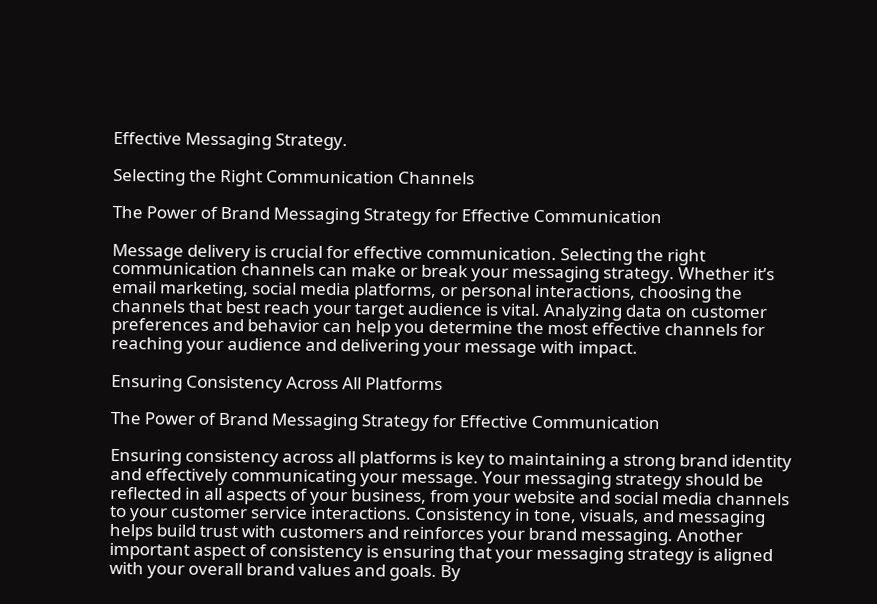Effective Messaging Strategy.

Selecting the Right Communication Channels

The Power of Brand Messaging Strategy for Effective Communication

Message delivery is crucial for effective communication. Selecting the right communication channels can make or break your messaging strategy. Whether it’s email marketing, social media platforms, or personal interactions, choosing the channels that best reach your target audience is vital. Analyzing data on customer preferences and behavior can help you determine the most effective channels for reaching your audience and delivering your message with impact.

Ensuring Consistency Across All Platforms

The Power of Brand Messaging Strategy for Effective Communication

Ensuring consistency across all platforms is key to maintaining a strong brand identity and effectively communicating your message. Your messaging strategy should be reflected in all aspects of your business, from your website and social media channels to your customer service interactions. Consistency in tone, visuals, and messaging helps build trust with customers and reinforces your brand messaging. Another important aspect of consistency is ensuring that your messaging strategy is aligned with your overall brand values and goals. By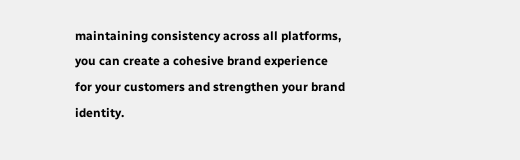maintaining consistency across all platforms, you can create a cohesive brand experience for your customers and strengthen your brand identity.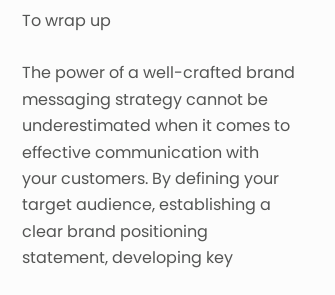To wrap up

The power of a well-crafted brand messaging strategy cannot be underestimated when it comes to effective communication with your customers. By defining your target audience, establishing a clear brand positioning statement, developing key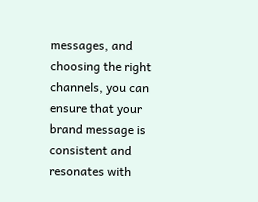messages, and choosing the right channels, you can ensure that your brand message is consistent and resonates with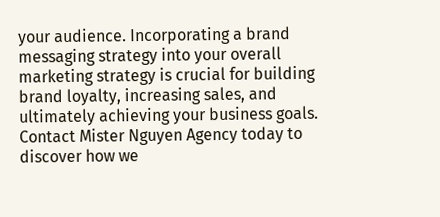your audience. Incorporating a brand messaging strategy into your overall marketing strategy is crucial for building brand loyalty, increasing sales, and ultimately achieving your business goals. Contact Mister Nguyen Agency today to discover how we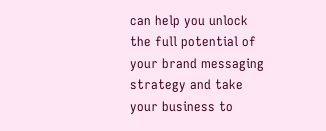can help you unlock the full potential of your brand messaging strategy and take your business to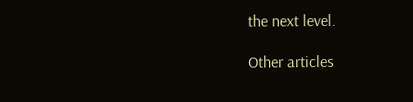the next level.

Other articles